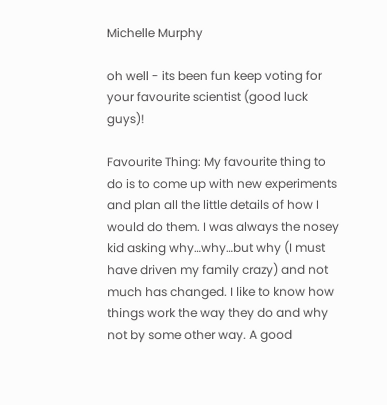Michelle Murphy

oh well - its been fun keep voting for your favourite scientist (good luck guys)!

Favourite Thing: My favourite thing to do is to come up with new experiments and plan all the little details of how I would do them. I was always the nosey kid asking why…why…but why (I must have driven my family crazy) and not much has changed. I like to know how things work the way they do and why not by some other way. A good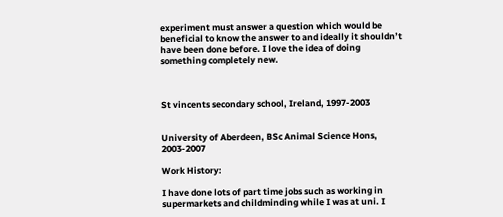experiment must answer a question which would be beneficial to know the answer to and ideally it shouldn’t have been done before. I love the idea of doing something completely new.



St vincents secondary school, Ireland, 1997-2003


University of Aberdeen, BSc Animal Science Hons, 2003-2007

Work History:

I have done lots of part time jobs such as working in supermarkets and childminding while I was at uni. I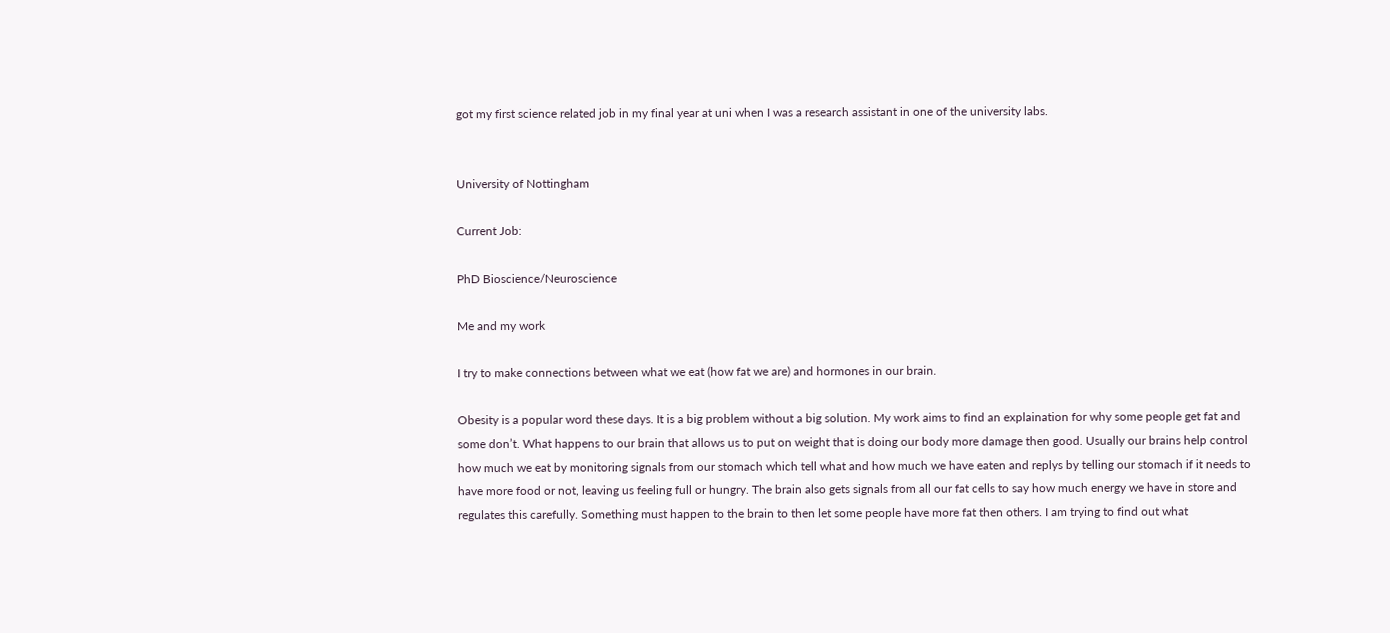got my first science related job in my final year at uni when I was a research assistant in one of the university labs.


University of Nottingham

Current Job:

PhD Bioscience/Neuroscience

Me and my work

I try to make connections between what we eat (how fat we are) and hormones in our brain.

Obesity is a popular word these days. It is a big problem without a big solution. My work aims to find an explaination for why some people get fat and some don’t. What happens to our brain that allows us to put on weight that is doing our body more damage then good. Usually our brains help control how much we eat by monitoring signals from our stomach which tell what and how much we have eaten and replys by telling our stomach if it needs to have more food or not, leaving us feeling full or hungry. The brain also gets signals from all our fat cells to say how much energy we have in store and regulates this carefully. Something must happen to the brain to then let some people have more fat then others. I am trying to find out what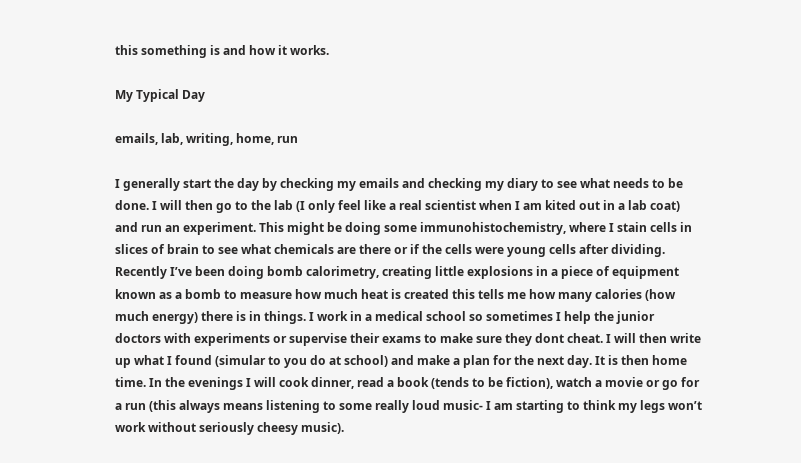this something is and how it works.

My Typical Day

emails, lab, writing, home, run

I generally start the day by checking my emails and checking my diary to see what needs to be done. I will then go to the lab (I only feel like a real scientist when I am kited out in a lab coat) and run an experiment. This might be doing some immunohistochemistry, where I stain cells in slices of brain to see what chemicals are there or if the cells were young cells after dividing. Recently I’ve been doing bomb calorimetry, creating little explosions in a piece of equipment known as a bomb to measure how much heat is created this tells me how many calories (how much energy) there is in things. I work in a medical school so sometimes I help the junior doctors with experiments or supervise their exams to make sure they dont cheat. I will then write up what I found (simular to you do at school) and make a plan for the next day. It is then home time. In the evenings I will cook dinner, read a book (tends to be fiction), watch a movie or go for a run (this always means listening to some really loud music- I am starting to think my legs won’t work without seriously cheesy music).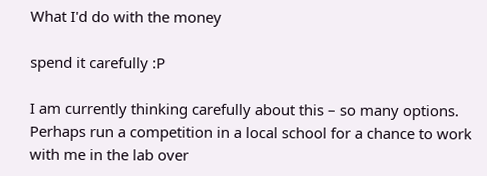What I'd do with the money

spend it carefully :P

I am currently thinking carefully about this – so many options. Perhaps run a competition in a local school for a chance to work with me in the lab over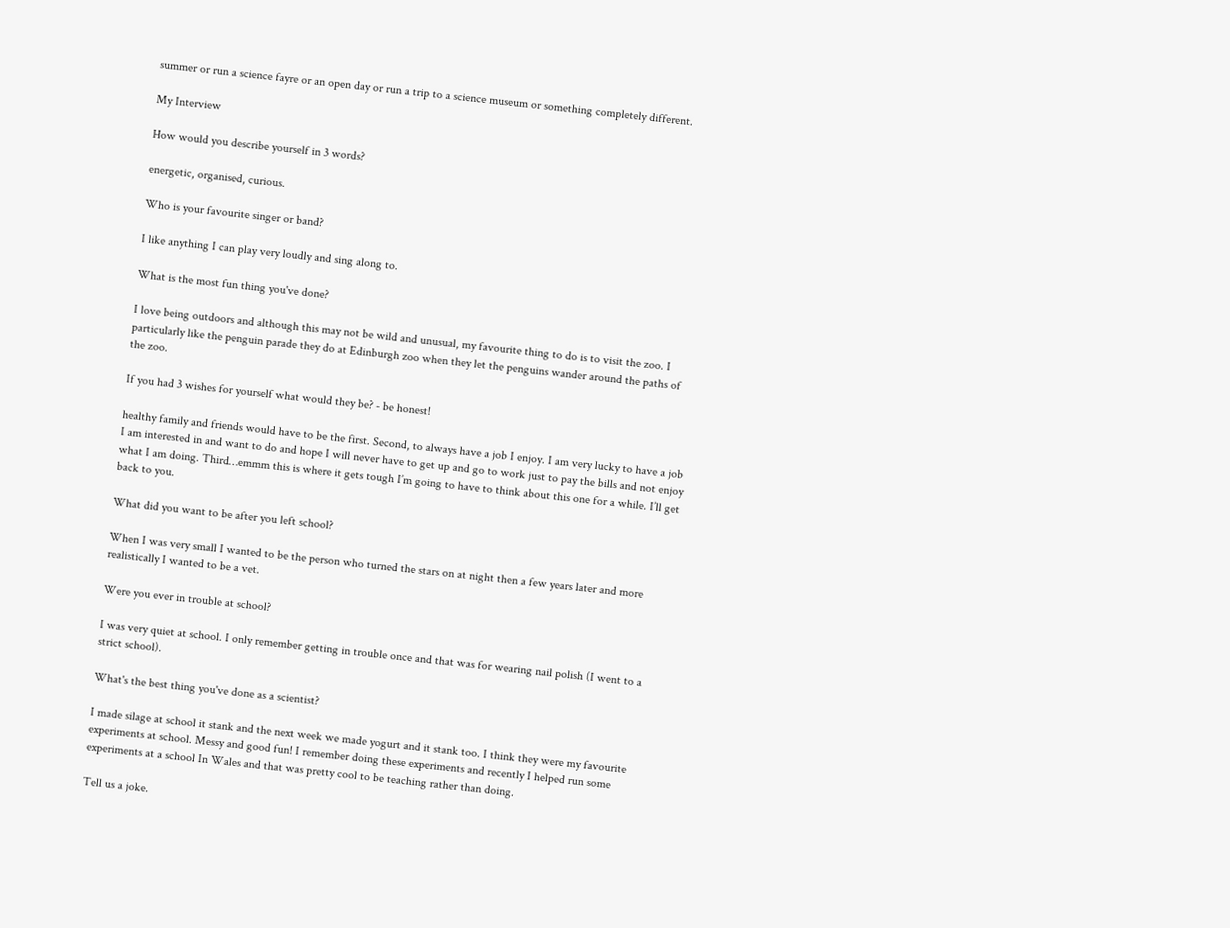summer or run a science fayre or an open day or run a trip to a science museum or something completely different.

My Interview

How would you describe yourself in 3 words?

energetic, organised, curious.

Who is your favourite singer or band?

I like anything I can play very loudly and sing along to.

What is the most fun thing you've done?

I love being outdoors and although this may not be wild and unusual, my favourite thing to do is to visit the zoo. I particularly like the penguin parade they do at Edinburgh zoo when they let the penguins wander around the paths of the zoo.

If you had 3 wishes for yourself what would they be? - be honest!

healthy family and friends would have to be the first. Second, to always have a job I enjoy. I am very lucky to have a job I am interested in and want to do and hope I will never have to get up and go to work just to pay the bills and not enjoy what I am doing. Third…emmm this is where it gets tough I’m going to have to think about this one for a while. I’ll get back to you.

What did you want to be after you left school?

When I was very small I wanted to be the person who turned the stars on at night then a few years later and more realistically I wanted to be a vet.

Were you ever in trouble at school?

I was very quiet at school. I only remember getting in trouble once and that was for wearing nail polish (I went to a strict school).

What's the best thing you've done as a scientist?

I made silage at school it stank and the next week we made yogurt and it stank too. I think they were my favourite experiments at school. Messy and good fun! I remember doing these experiments and recently I helped run some experiments at a school In Wales and that was pretty cool to be teaching rather than doing.

Tell us a joke.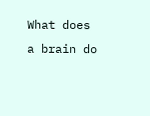What does a brain do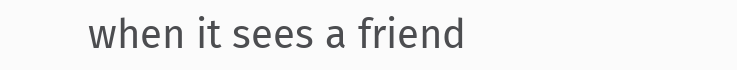when it sees a friend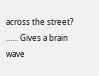across the street? …… Gives a brain wave